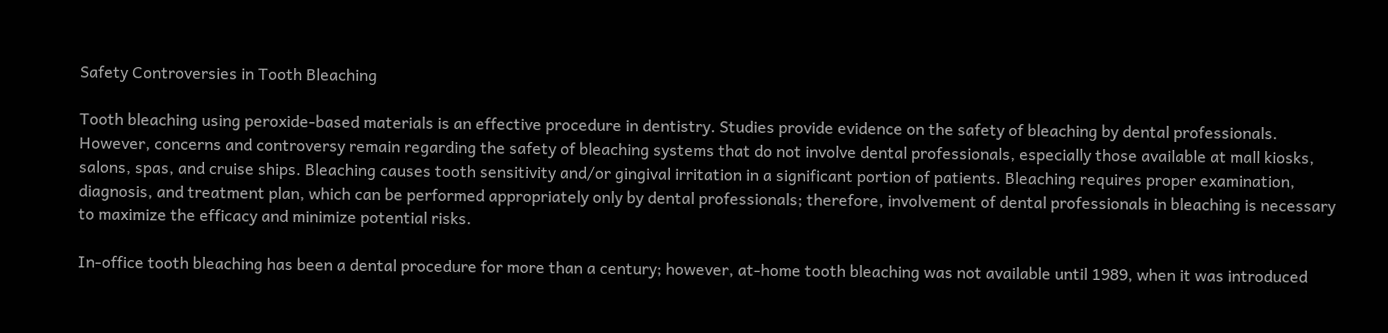Safety Controversies in Tooth Bleaching

Tooth bleaching using peroxide-based materials is an effective procedure in dentistry. Studies provide evidence on the safety of bleaching by dental professionals. However, concerns and controversy remain regarding the safety of bleaching systems that do not involve dental professionals, especially those available at mall kiosks, salons, spas, and cruise ships. Bleaching causes tooth sensitivity and/or gingival irritation in a significant portion of patients. Bleaching requires proper examination, diagnosis, and treatment plan, which can be performed appropriately only by dental professionals; therefore, involvement of dental professionals in bleaching is necessary to maximize the efficacy and minimize potential risks.

In-office tooth bleaching has been a dental procedure for more than a century; however, at-home tooth bleaching was not available until 1989, when it was introduced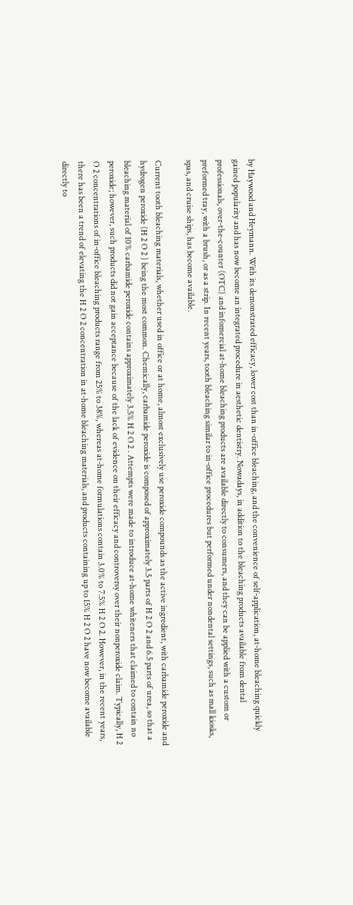by Haywood and Heymann. With its demonstrated efficacy, lower cost than in-office bleaching, and the convenience of self-application, at-home bleaching quickly gained popularity and has now become an integrated procedure in aesthetic dentistry. Nowadays, in addition to the bleaching products available from dental professionals, over-the-counter (OTC) and infomercial at-home bleaching products are available directly to consumers, and they can be applied with a custom or preformed tray, with a brush, or as a strip. In recent years, tooth bleaching similar to in-office procedures but performed under nondental settings, such as mall kiosks, spas, and cruise ships, has become available.

Current tooth bleaching materials, whether used in office or at home, almost exclusively use peroxide compounds as the active ingredient, with carbamide peroxide and hydrogen peroxide (H 2 O 2 ) being the most common. Chemically, carbamide peroxide is composed of approximately 3.5 parts of H 2 O 2 and 6.5 parts of urea, so that a bleaching material of 10% carbamide peroxide contains approximately 3.5% H 2 O 2 . Attempts were made to introduce at-home whiteners that claimed to contain no peroxide; however, such products did not gain acceptance because of the lack of evidence on their efficacy and controversy over their nonperoxide claim. Typically, H 2 O 2 concentrations of in-office bleaching products range from 25% to 38%, whereas at-home formulations contain 3.0% to 7.5% H 2 O 2. However, in the recent years, there has been a trend of elevating the H 2 O 2 concentration in at-home bleaching materials, and products containing up to 15% H 2 O 2 have now become available directly to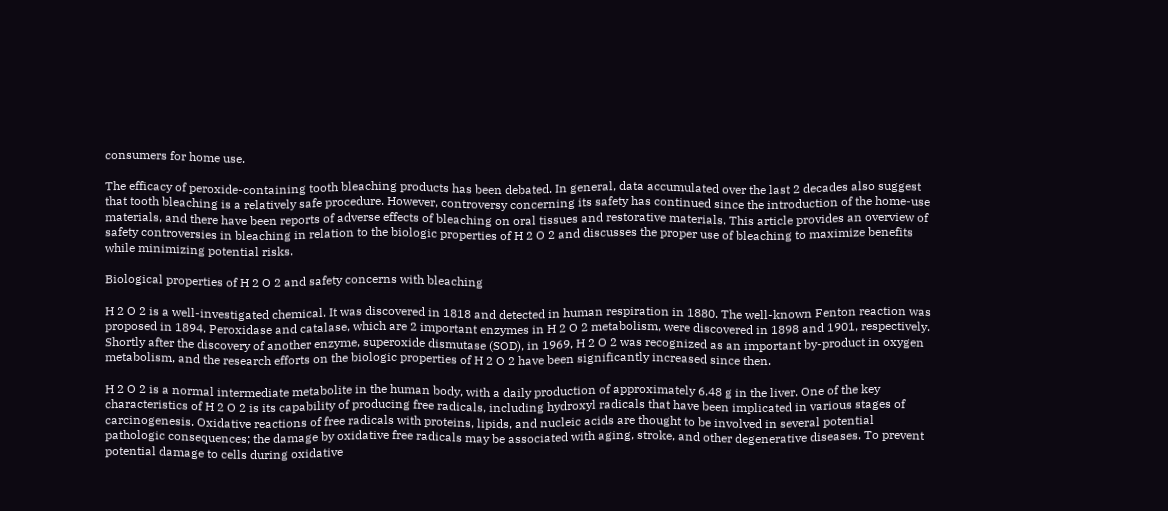consumers for home use.

The efficacy of peroxide-containing tooth bleaching products has been debated. In general, data accumulated over the last 2 decades also suggest that tooth bleaching is a relatively safe procedure. However, controversy concerning its safety has continued since the introduction of the home-use materials, and there have been reports of adverse effects of bleaching on oral tissues and restorative materials. This article provides an overview of safety controversies in bleaching in relation to the biologic properties of H 2 O 2 and discusses the proper use of bleaching to maximize benefits while minimizing potential risks.

Biological properties of H 2 O 2 and safety concerns with bleaching

H 2 O 2 is a well-investigated chemical. It was discovered in 1818 and detected in human respiration in 1880. The well-known Fenton reaction was proposed in 1894. Peroxidase and catalase, which are 2 important enzymes in H 2 O 2 metabolism, were discovered in 1898 and 1901, respectively. Shortly after the discovery of another enzyme, superoxide dismutase (SOD), in 1969, H 2 O 2 was recognized as an important by-product in oxygen metabolism, and the research efforts on the biologic properties of H 2 O 2 have been significantly increased since then.

H 2 O 2 is a normal intermediate metabolite in the human body, with a daily production of approximately 6.48 g in the liver. One of the key characteristics of H 2 O 2 is its capability of producing free radicals, including hydroxyl radicals that have been implicated in various stages of carcinogenesis. Oxidative reactions of free radicals with proteins, lipids, and nucleic acids are thought to be involved in several potential pathologic consequences; the damage by oxidative free radicals may be associated with aging, stroke, and other degenerative diseases. To prevent potential damage to cells during oxidative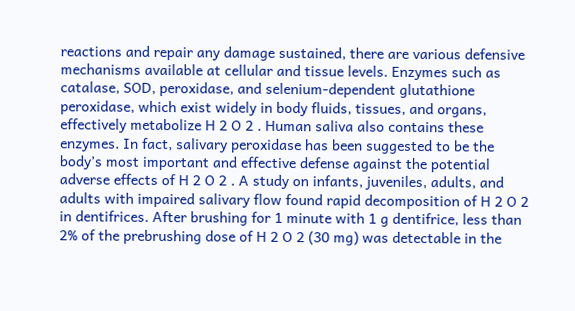reactions and repair any damage sustained, there are various defensive mechanisms available at cellular and tissue levels. Enzymes such as catalase, SOD, peroxidase, and selenium-dependent glutathione peroxidase, which exist widely in body fluids, tissues, and organs, effectively metabolize H 2 O 2 . Human saliva also contains these enzymes. In fact, salivary peroxidase has been suggested to be the body’s most important and effective defense against the potential adverse effects of H 2 O 2 . A study on infants, juveniles, adults, and adults with impaired salivary flow found rapid decomposition of H 2 O 2 in dentifrices. After brushing for 1 minute with 1 g dentifrice, less than 2% of the prebrushing dose of H 2 O 2 (30 mg) was detectable in the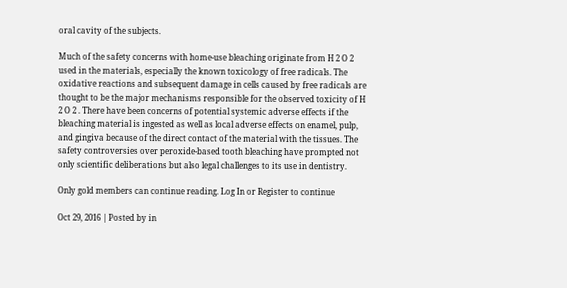oral cavity of the subjects.

Much of the safety concerns with home-use bleaching originate from H 2 O 2 used in the materials, especially the known toxicology of free radicals. The oxidative reactions and subsequent damage in cells caused by free radicals are thought to be the major mechanisms responsible for the observed toxicity of H 2 O 2 . There have been concerns of potential systemic adverse effects if the bleaching material is ingested as well as local adverse effects on enamel, pulp, and gingiva because of the direct contact of the material with the tissues. The safety controversies over peroxide-based tooth bleaching have prompted not only scientific deliberations but also legal challenges to its use in dentistry.

Only gold members can continue reading. Log In or Register to continue

Oct 29, 2016 | Posted by in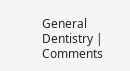General Dentistry | Comments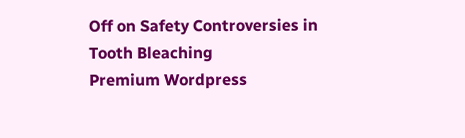Off on Safety Controversies in Tooth Bleaching
Premium Wordpress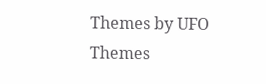Themes by UFO Themes